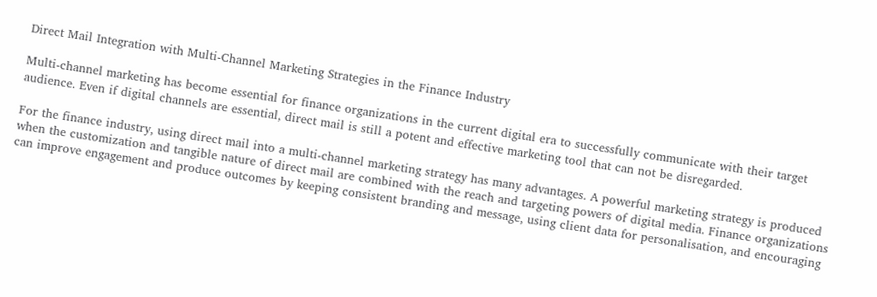Direct Mail Integration with Multi-Channel Marketing Strategies in the Finance Industry

Multi-channel marketing has become essential for finance organizations in the current digital era to successfully communicate with their target audience. Even if digital channels are essential, direct mail is still a potent and effective marketing tool that can not be disregarded.

For the finance industry, using direct mail into a multi-channel marketing strategy has many advantages. A powerful marketing strategy is produced when the customization and tangible nature of direct mail are combined with the reach and targeting powers of digital media. Finance organizations can improve engagement and produce outcomes by keeping consistent branding and message, using client data for personalisation, and encouraging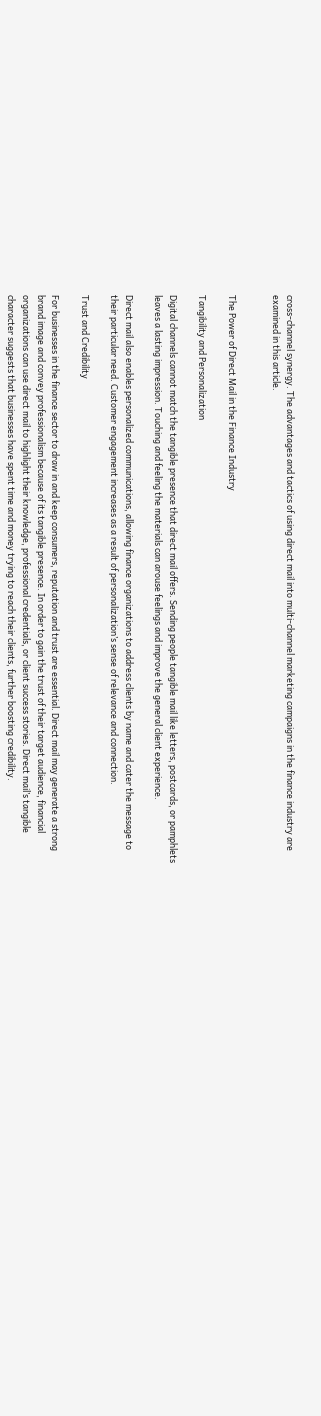cross-channel synergy. The advantages and tactics of using direct mail into multi-channel marketing campaigns in the finance industry are examined in this article.


The Power of Direct Mail in the Finance Industry

Tangibility and Personalization

Digital channels cannot match the tangible presence that direct mail offers. Sending people tangible mail like letters, postcards, or pamphlets leaves a lasting impression. Touching and feeling the materials can arouse feelings and improve the general client experience.

Direct mail also enables personalized communications, allowing finance organizations to address clients by name and cater the message to their particular need. Customer engagement increases as a result of personalization’s sense of relevance and connection.

Trust and Credibility

For businesses in the finance sector to draw in and keep consumers, reputation and trust are essential. Direct mail may generate a strong brand image and convey professionalism because of its tangible presence. In order to gain the trust of their target audience, financial organizations can use direct mail to highlight their knowledge, professional credentials, or client success stories. Direct mail’s tangible character suggests that businesses have spent time and money trying to reach their clients, further boosting credibility.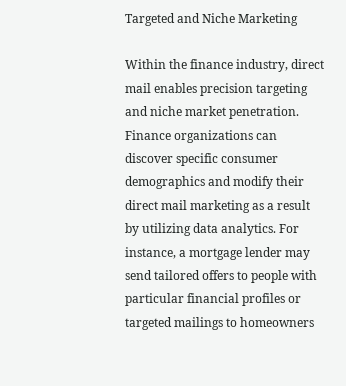Targeted and Niche Marketing

Within the finance industry, direct mail enables precision targeting and niche market penetration. Finance organizations can discover specific consumer demographics and modify their direct mail marketing as a result by utilizing data analytics. For instance, a mortgage lender may send tailored offers to people with particular financial profiles or targeted mailings to homeowners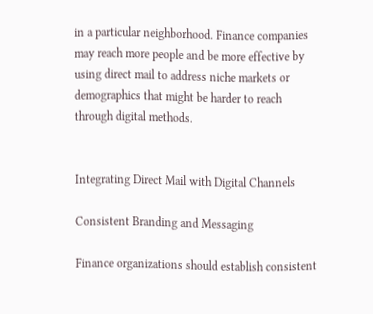in a particular neighborhood. Finance companies may reach more people and be more effective by using direct mail to address niche markets or demographics that might be harder to reach through digital methods.


Integrating Direct Mail with Digital Channels

Consistent Branding and Messaging

Finance organizations should establish consistent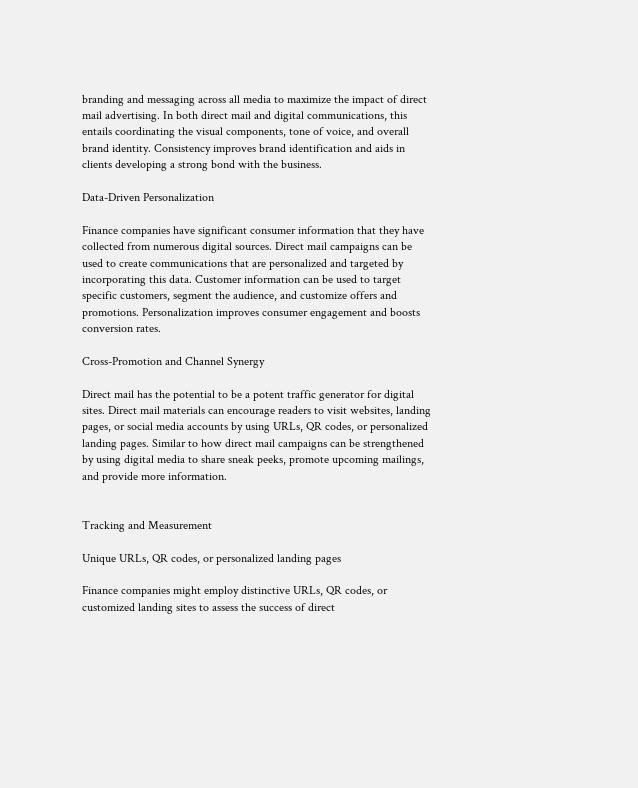branding and messaging across all media to maximize the impact of direct mail advertising. In both direct mail and digital communications, this entails coordinating the visual components, tone of voice, and overall brand identity. Consistency improves brand identification and aids in clients developing a strong bond with the business.

Data-Driven Personalization

Finance companies have significant consumer information that they have collected from numerous digital sources. Direct mail campaigns can be used to create communications that are personalized and targeted by incorporating this data. Customer information can be used to target specific customers, segment the audience, and customize offers and promotions. Personalization improves consumer engagement and boosts conversion rates.

Cross-Promotion and Channel Synergy

Direct mail has the potential to be a potent traffic generator for digital sites. Direct mail materials can encourage readers to visit websites, landing pages, or social media accounts by using URLs, QR codes, or personalized landing pages. Similar to how direct mail campaigns can be strengthened by using digital media to share sneak peeks, promote upcoming mailings, and provide more information.


Tracking and Measurement

Unique URLs, QR codes, or personalized landing pages

Finance companies might employ distinctive URLs, QR codes, or customized landing sites to assess the success of direct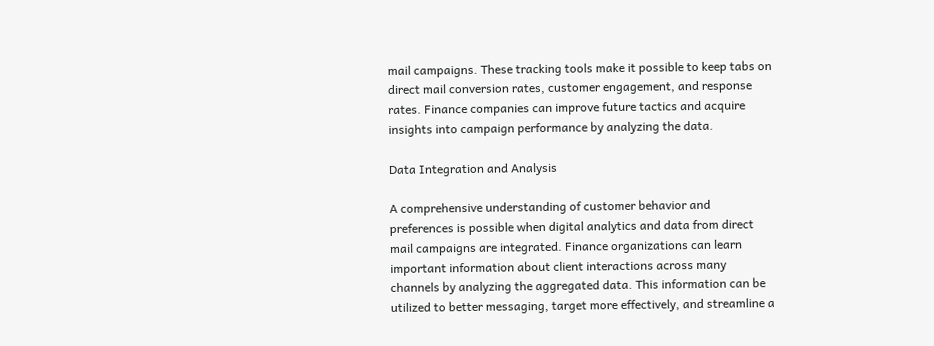mail campaigns. These tracking tools make it possible to keep tabs on direct mail conversion rates, customer engagement, and response rates. Finance companies can improve future tactics and acquire insights into campaign performance by analyzing the data.

Data Integration and Analysis

A comprehensive understanding of customer behavior and preferences is possible when digital analytics and data from direct mail campaigns are integrated. Finance organizations can learn important information about client interactions across many channels by analyzing the aggregated data. This information can be utilized to better messaging, target more effectively, and streamline a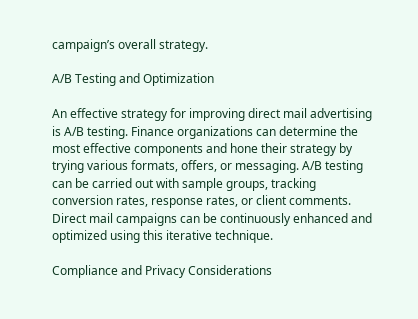campaign’s overall strategy.

A/B Testing and Optimization

An effective strategy for improving direct mail advertising is A/B testing. Finance organizations can determine the most effective components and hone their strategy by trying various formats, offers, or messaging. A/B testing can be carried out with sample groups, tracking conversion rates, response rates, or client comments. Direct mail campaigns can be continuously enhanced and optimized using this iterative technique.

Compliance and Privacy Considerations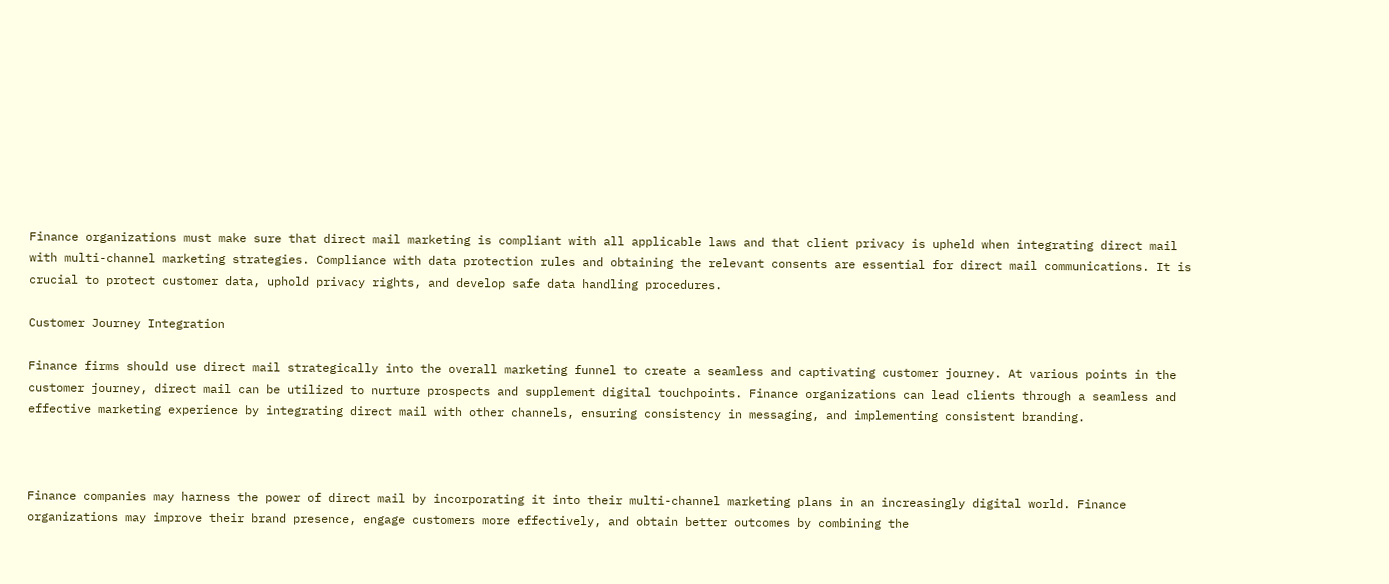Finance organizations must make sure that direct mail marketing is compliant with all applicable laws and that client privacy is upheld when integrating direct mail with multi-channel marketing strategies. Compliance with data protection rules and obtaining the relevant consents are essential for direct mail communications. It is crucial to protect customer data, uphold privacy rights, and develop safe data handling procedures.

Customer Journey Integration

Finance firms should use direct mail strategically into the overall marketing funnel to create a seamless and captivating customer journey. At various points in the customer journey, direct mail can be utilized to nurture prospects and supplement digital touchpoints. Finance organizations can lead clients through a seamless and effective marketing experience by integrating direct mail with other channels, ensuring consistency in messaging, and implementing consistent branding.



Finance companies may harness the power of direct mail by incorporating it into their multi-channel marketing plans in an increasingly digital world. Finance organizations may improve their brand presence, engage customers more effectively, and obtain better outcomes by combining the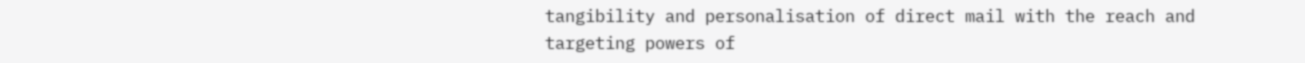tangibility and personalisation of direct mail with the reach and targeting powers of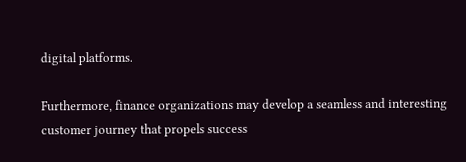digital platforms.

Furthermore, finance organizations may develop a seamless and interesting customer journey that propels success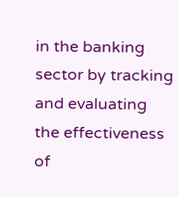in the banking sector by tracking and evaluating the effectiveness of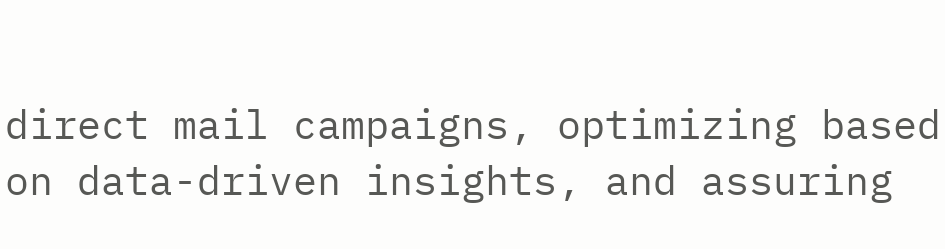direct mail campaigns, optimizing based on data-driven insights, and assuring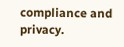compliance and privacy.